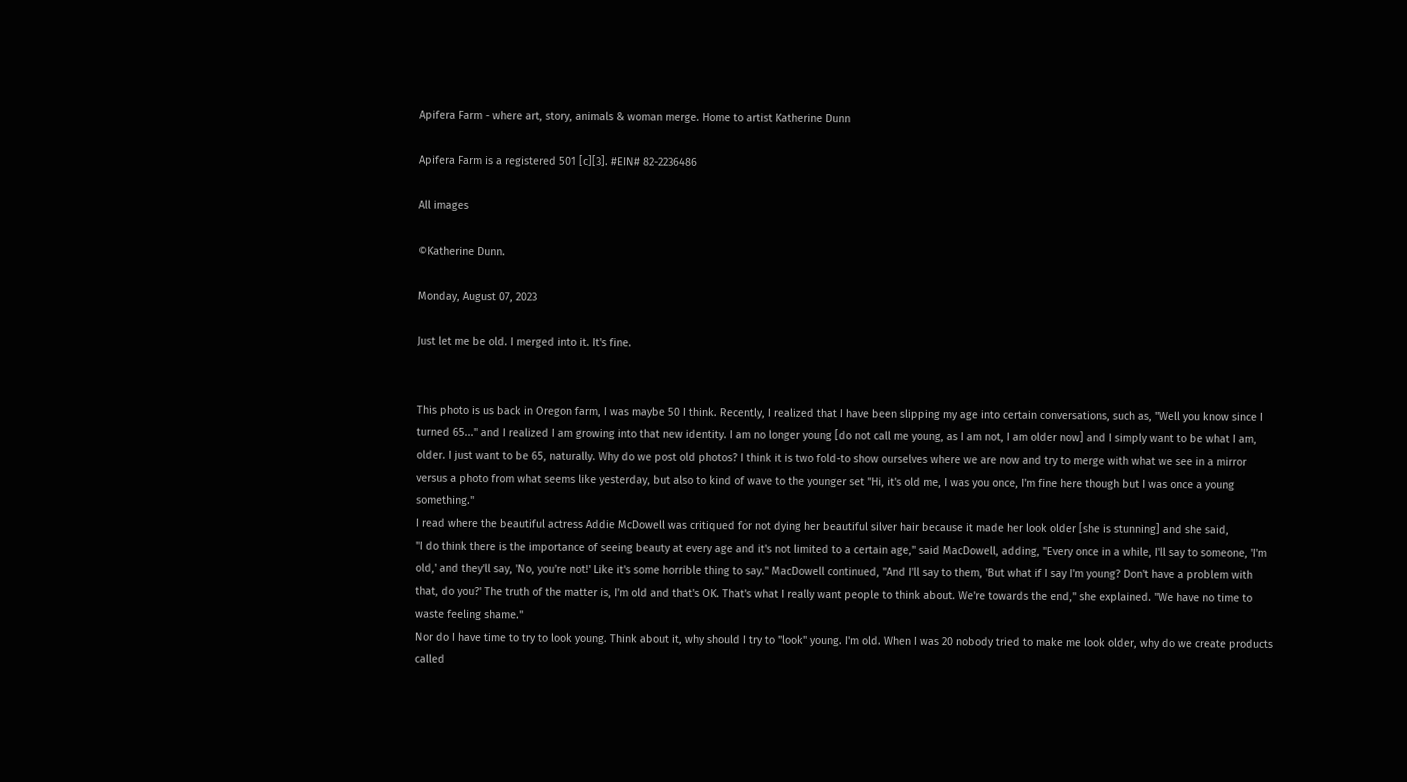Apifera Farm - where art, story, animals & woman merge. Home to artist Katherine Dunn

Apifera Farm is a registered 501 [c][3]. #EIN# 82-2236486

All images

©Katherine Dunn.

Monday, August 07, 2023

Just let me be old. I merged into it. It's fine.


This photo is us back in Oregon farm, I was maybe 50 I think. Recently, I realized that I have been slipping my age into certain conversations, such as, "Well you know since I turned 65..." and I realized I am growing into that new identity. I am no longer young [do not call me young, as I am not, I am older now] and I simply want to be what I am, older. I just want to be 65, naturally. Why do we post old photos? I think it is two fold-to show ourselves where we are now and try to merge with what we see in a mirror versus a photo from what seems like yesterday, but also to kind of wave to the younger set "Hi, it's old me, I was you once, I'm fine here though but I was once a young something."
I read where the beautiful actress Addie McDowell was critiqued for not dying her beautiful silver hair because it made her look older [she is stunning] and she said,
"I do think there is the importance of seeing beauty at every age and it's not limited to a certain age," said MacDowell, adding, "Every once in a while, I'll say to someone, 'I'm old,' and they'll say, 'No, you're not!' Like it's some horrible thing to say." MacDowell continued, "And I'll say to them, 'But what if I say I'm young? Don't have a problem with that, do you?' The truth of the matter is, I'm old and that's OK. That's what I really want people to think about. We're towards the end," she explained. "We have no time to waste feeling shame."
Nor do I have time to try to look young. Think about it, why should I try to "look" young. I'm old. When I was 20 nobody tried to make me look older, why do we create products called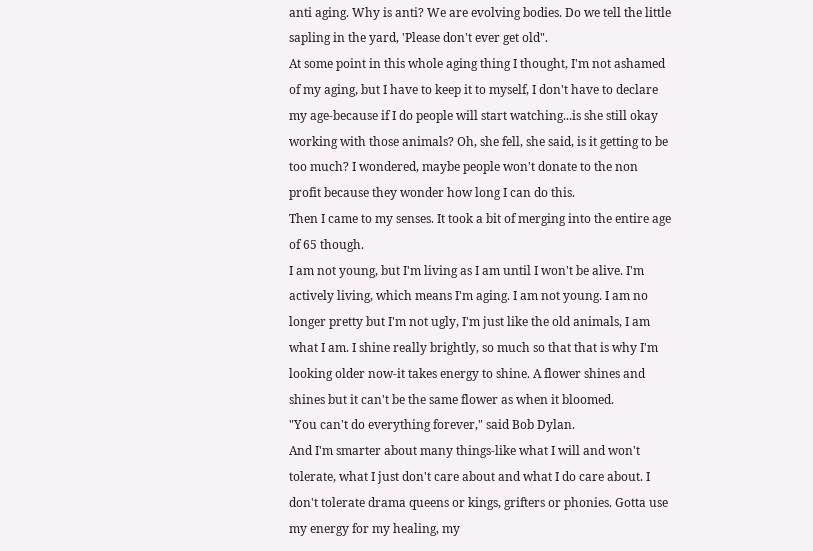anti aging. Why is anti? We are evolving bodies. Do we tell the little sapling in the yard, 'Please don't ever get old".
At some point in this whole aging thing I thought, I'm not ashamed of my aging, but I have to keep it to myself, I don't have to declare my age-because if I do people will start watching...is she still okay working with those animals? Oh, she fell, she said, is it getting to be too much? I wondered, maybe people won't donate to the non profit because they wonder how long I can do this.
Then I came to my senses. It took a bit of merging into the entire age of 65 though.
I am not young, but I'm living as I am until I won't be alive. I'm actively living, which means I'm aging. I am not young. I am no longer pretty but I'm not ugly, I'm just like the old animals, I am what I am. I shine really brightly, so much so that that is why I'm looking older now-it takes energy to shine. A flower shines and shines but it can't be the same flower as when it bloomed.
"You can't do everything forever," said Bob Dylan.
And I'm smarter about many things-like what I will and won't tolerate, what I just don't care about and what I do care about. I don't tolerate drama queens or kings, grifters or phonies. Gotta use my energy for my healing, my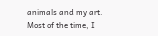animals and my art. Most of the time, I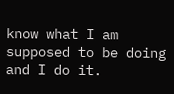know what I am supposed to be doing and I do it.